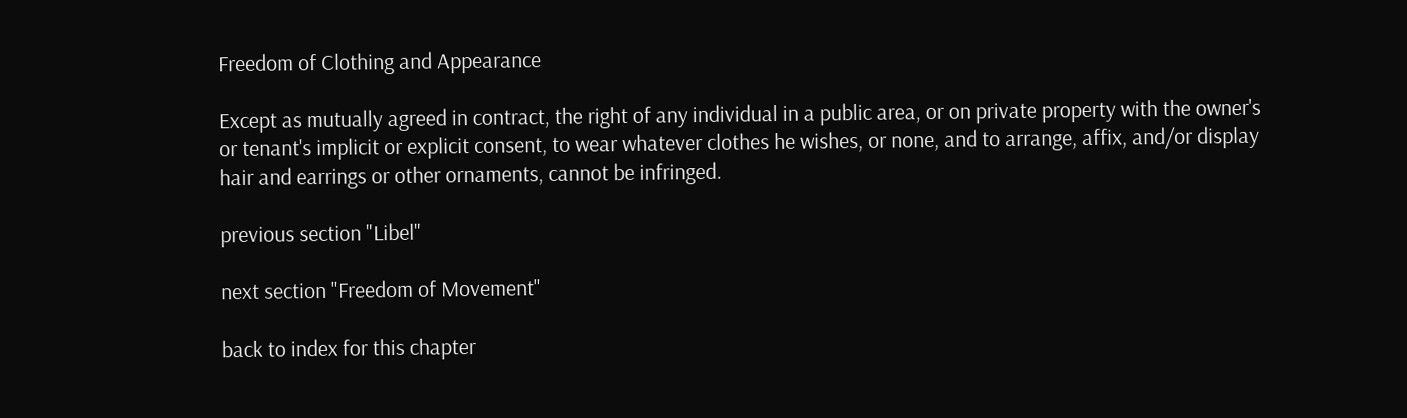Freedom of Clothing and Appearance

Except as mutually agreed in contract, the right of any individual in a public area, or on private property with the owner's or tenant's implicit or explicit consent, to wear whatever clothes he wishes, or none, and to arrange, affix, and/or display hair and earrings or other ornaments, cannot be infringed.

previous section "Libel"

next section "Freedom of Movement"

back to index for this chapter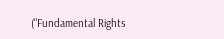("Fundamental Rights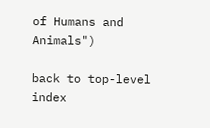of Humans and Animals")

back to top-level index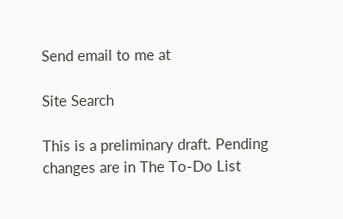Send email to me at

Site Search

This is a preliminary draft. Pending changes are in The To-Do List